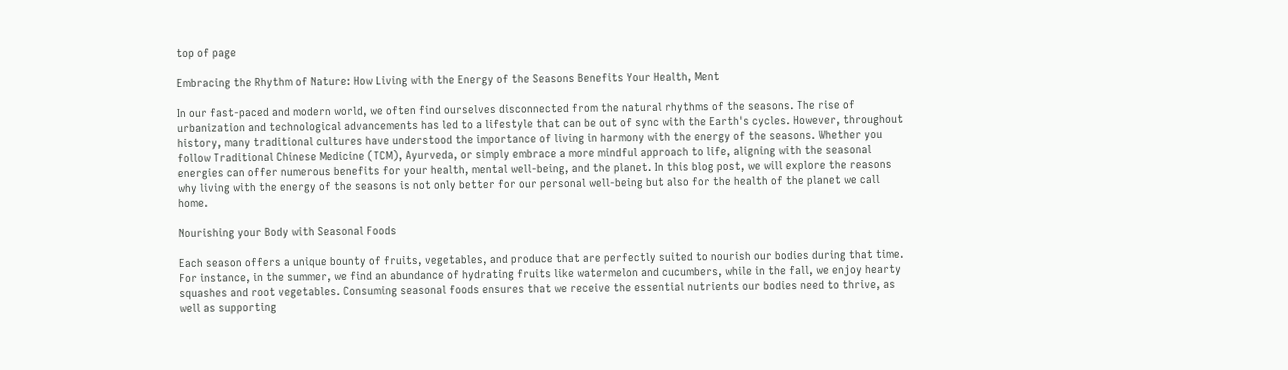top of page

Embracing the Rhythm of Nature: How Living with the Energy of the Seasons Benefits Your Health, Ment

In our fast-paced and modern world, we often find ourselves disconnected from the natural rhythms of the seasons. The rise of urbanization and technological advancements has led to a lifestyle that can be out of sync with the Earth's cycles. However, throughout history, many traditional cultures have understood the importance of living in harmony with the energy of the seasons. Whether you follow Traditional Chinese Medicine (TCM), Ayurveda, or simply embrace a more mindful approach to life, aligning with the seasonal energies can offer numerous benefits for your health, mental well-being, and the planet. In this blog post, we will explore the reasons why living with the energy of the seasons is not only better for our personal well-being but also for the health of the planet we call home.

Nourishing your Body with Seasonal Foods

Each season offers a unique bounty of fruits, vegetables, and produce that are perfectly suited to nourish our bodies during that time. For instance, in the summer, we find an abundance of hydrating fruits like watermelon and cucumbers, while in the fall, we enjoy hearty squashes and root vegetables. Consuming seasonal foods ensures that we receive the essential nutrients our bodies need to thrive, as well as supporting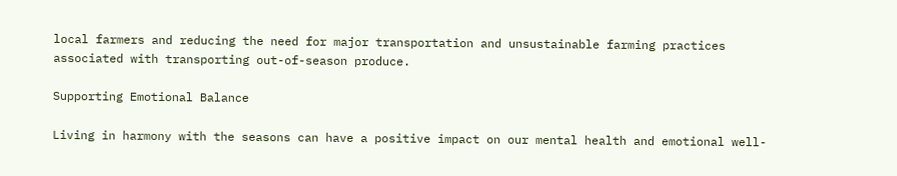local farmers and reducing the need for major transportation and unsustainable farming practices associated with transporting out-of-season produce.

Supporting Emotional Balance

Living in harmony with the seasons can have a positive impact on our mental health and emotional well-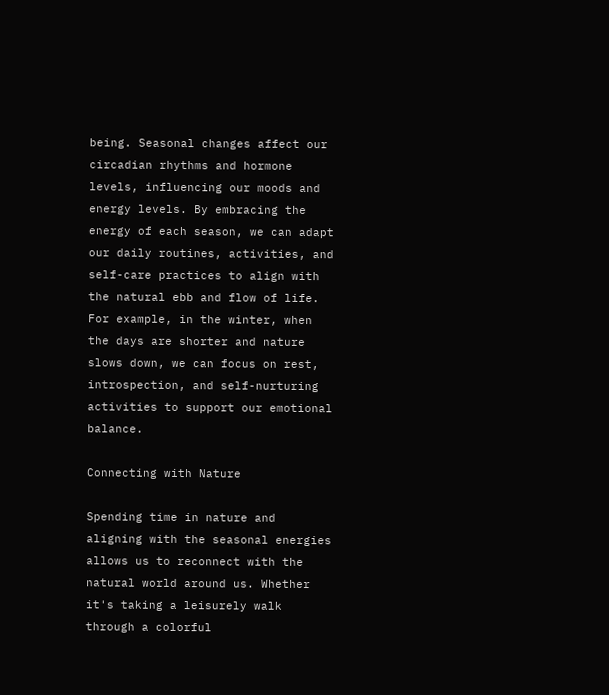being. Seasonal changes affect our circadian rhythms and hormone levels, influencing our moods and energy levels. By embracing the energy of each season, we can adapt our daily routines, activities, and self-care practices to align with the natural ebb and flow of life. For example, in the winter, when the days are shorter and nature slows down, we can focus on rest, introspection, and self-nurturing activities to support our emotional balance.

Connecting with Nature

Spending time in nature and aligning with the seasonal energies allows us to reconnect with the natural world around us. Whether it's taking a leisurely walk through a colorful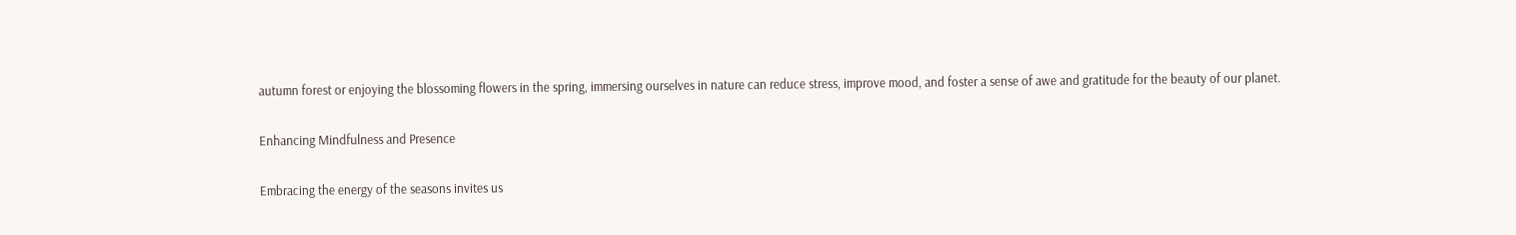autumn forest or enjoying the blossoming flowers in the spring, immersing ourselves in nature can reduce stress, improve mood, and foster a sense of awe and gratitude for the beauty of our planet.

Enhancing Mindfulness and Presence

Embracing the energy of the seasons invites us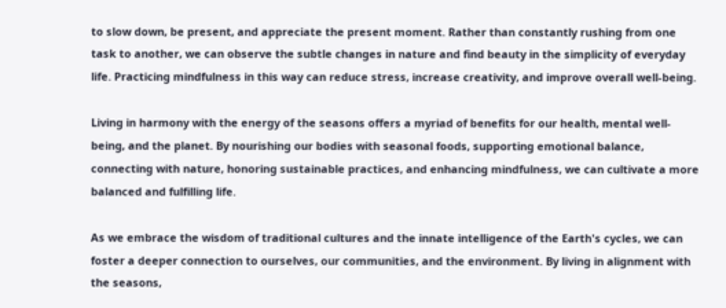to slow down, be present, and appreciate the present moment. Rather than constantly rushing from one task to another, we can observe the subtle changes in nature and find beauty in the simplicity of everyday life. Practicing mindfulness in this way can reduce stress, increase creativity, and improve overall well-being.

Living in harmony with the energy of the seasons offers a myriad of benefits for our health, mental well-being, and the planet. By nourishing our bodies with seasonal foods, supporting emotional balance, connecting with nature, honoring sustainable practices, and enhancing mindfulness, we can cultivate a more balanced and fulfilling life.

As we embrace the wisdom of traditional cultures and the innate intelligence of the Earth's cycles, we can foster a deeper connection to ourselves, our communities, and the environment. By living in alignment with the seasons,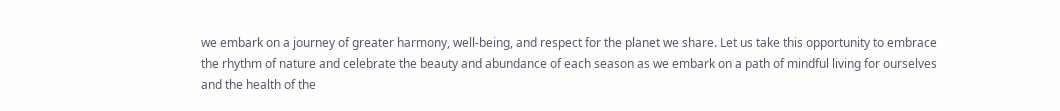we embark on a journey of greater harmony, well-being, and respect for the planet we share. Let us take this opportunity to embrace the rhythm of nature and celebrate the beauty and abundance of each season as we embark on a path of mindful living for ourselves and the health of the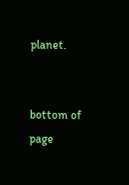planet.


bottom of page